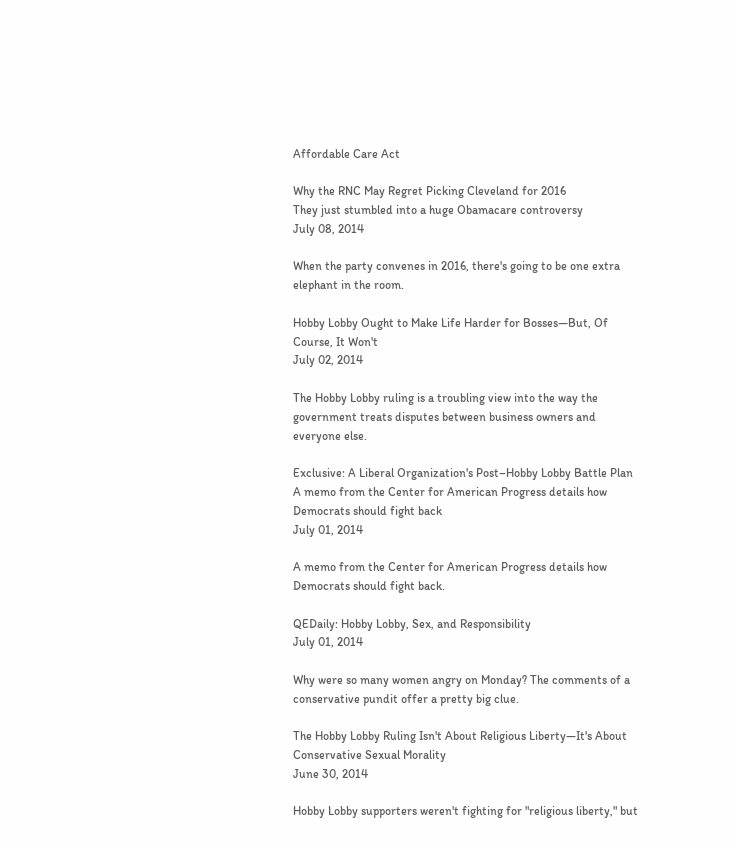Affordable Care Act

Why the RNC May Regret Picking Cleveland for 2016
They just stumbled into a huge Obamacare controversy
July 08, 2014

When the party convenes in 2016, there's going to be one extra elephant in the room.

Hobby Lobby Ought to Make Life Harder for Bosses—But, Of Course, It Won't
July 02, 2014

The Hobby Lobby ruling is a troubling view into the way the government treats disputes between business owners and everyone else.

Exclusive: A Liberal Organization's Post–Hobby Lobby Battle Plan
A memo from the Center for American Progress details how Democrats should fight back
July 01, 2014

A memo from the Center for American Progress details how Democrats should fight back.

QEDaily: Hobby Lobby, Sex, and Responsibility
July 01, 2014

Why were so many women angry on Monday? The comments of a conservative pundit offer a pretty big clue.

The Hobby Lobby Ruling Isn't About Religious Liberty—It's About Conservative Sexual Morality
June 30, 2014

Hobby Lobby supporters weren't fighting for "religious liberty," but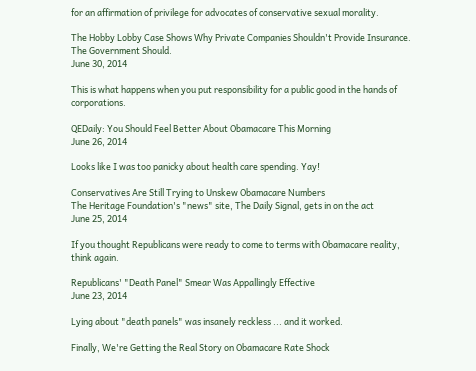for an affirmation of privilege for advocates of conservative sexual morality.

The Hobby Lobby Case Shows Why Private Companies Shouldn't Provide Insurance. The Government Should.
June 30, 2014

This is what happens when you put responsibility for a public good in the hands of corporations.

QEDaily: You Should Feel Better About Obamacare This Morning
June 26, 2014

Looks like I was too panicky about health care spending. Yay!

Conservatives Are Still Trying to Unskew Obamacare Numbers
The Heritage Foundation's "news" site, The Daily Signal, gets in on the act
June 25, 2014

If you thought Republicans were ready to come to terms with Obamacare reality, think again.

Republicans' "Death Panel" Smear Was Appallingly Effective
June 23, 2014

Lying about "death panels" was insanely reckless ... and it worked.

Finally, We're Getting the Real Story on Obamacare Rate Shock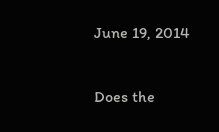June 19, 2014

Does the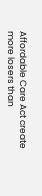Affordable Care Act create more losers than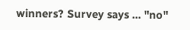winners? Survey says ... "no"